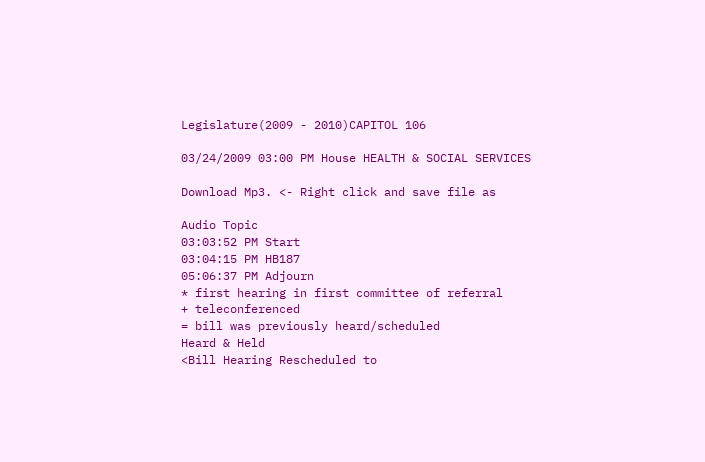Legislature(2009 - 2010)CAPITOL 106

03/24/2009 03:00 PM House HEALTH & SOCIAL SERVICES

Download Mp3. <- Right click and save file as

Audio Topic
03:03:52 PM Start
03:04:15 PM HB187
05:06:37 PM Adjourn
* first hearing in first committee of referral
+ teleconferenced
= bill was previously heard/scheduled
Heard & Held
<Bill Hearing Rescheduled to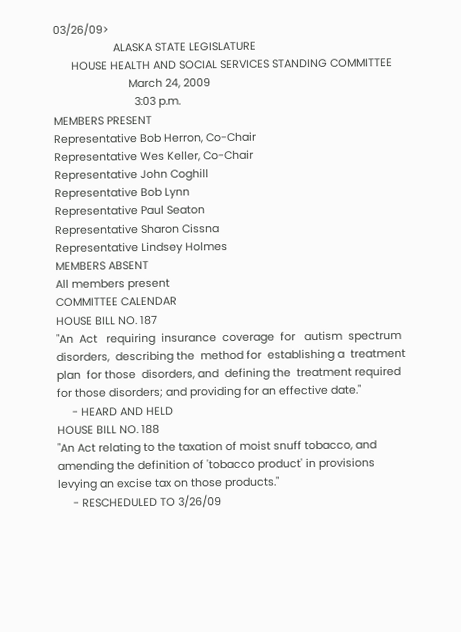03/26/09>
                    ALASKA STATE LEGISLATURE
      HOUSE HEALTH AND SOCIAL SERVICES STANDING COMMITTEE
                         March 24, 2009
                           3:03 p.m.
MEMBERS PRESENT
Representative Bob Herron, Co-Chair
Representative Wes Keller, Co-Chair
Representative John Coghill
Representative Bob Lynn
Representative Paul Seaton
Representative Sharon Cissna
Representative Lindsey Holmes
MEMBERS ABSENT
All members present
COMMITTEE CALENDAR
HOUSE BILL NO. 187
"An  Act   requiring  insurance  coverage  for   autism  spectrum
disorders,  describing the  method for  establishing a  treatment
plan  for those  disorders, and  defining the  treatment required
for those disorders; and providing for an effective date."
     - HEARD AND HELD
HOUSE BILL NO. 188
"An Act relating to the taxation of moist snuff tobacco, and
amending the definition of 'tobacco product' in provisions
levying an excise tax on those products."
     - RESCHEDULED TO 3/26/09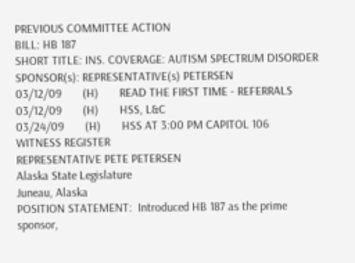PREVIOUS COMMITTEE ACTION
BILL: HB 187
SHORT TITLE: INS. COVERAGE: AUTISM SPECTRUM DISORDER
SPONSOR(s): REPRESENTATIVE(s) PETERSEN
03/12/09       (H)       READ THE FIRST TIME - REFERRALS
03/12/09       (H)       HSS, L&C
03/24/09       (H)       HSS AT 3:00 PM CAPITOL 106
WITNESS REGISTER
REPRESENTATIVE PETE PETERSEN
Alaska State Legislature
Juneau, Alaska
POSITION STATEMENT:  Introduced HB 187 as the prime sponsor,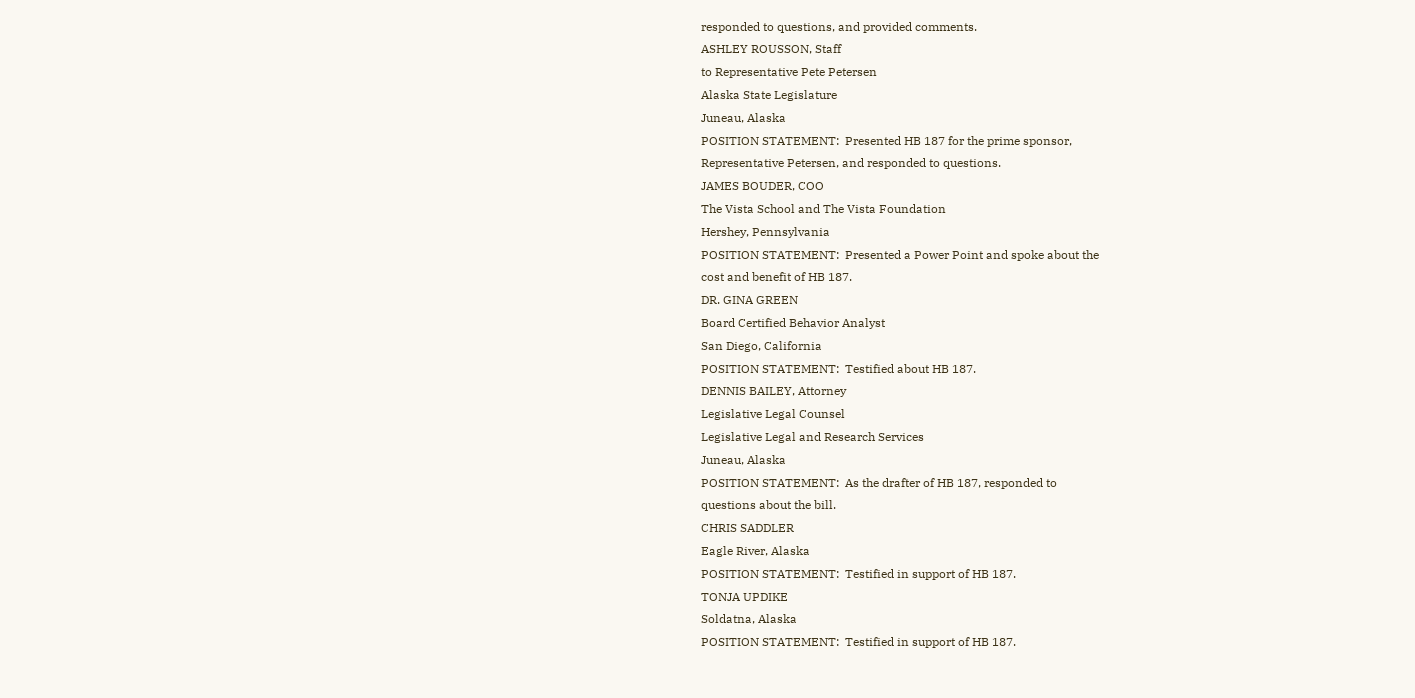responded to questions, and provided comments.
ASHLEY ROUSSON, Staff
to Representative Pete Petersen
Alaska State Legislature
Juneau, Alaska
POSITION STATEMENT:  Presented HB 187 for the prime sponsor,
Representative Petersen, and responded to questions.
JAMES BOUDER, COO
The Vista School and The Vista Foundation
Hershey, Pennsylvania
POSITION STATEMENT:  Presented a Power Point and spoke about the
cost and benefit of HB 187.
DR. GINA GREEN
Board Certified Behavior Analyst
San Diego, California
POSITION STATEMENT:  Testified about HB 187.
DENNIS BAILEY, Attorney
Legislative Legal Counsel
Legislative Legal and Research Services
Juneau, Alaska
POSITION STATEMENT:  As the drafter of HB 187, responded to
questions about the bill.
CHRIS SADDLER
Eagle River, Alaska
POSITION STATEMENT:  Testified in support of HB 187.
TONJA UPDIKE
Soldatna, Alaska
POSITION STATEMENT:  Testified in support of HB 187.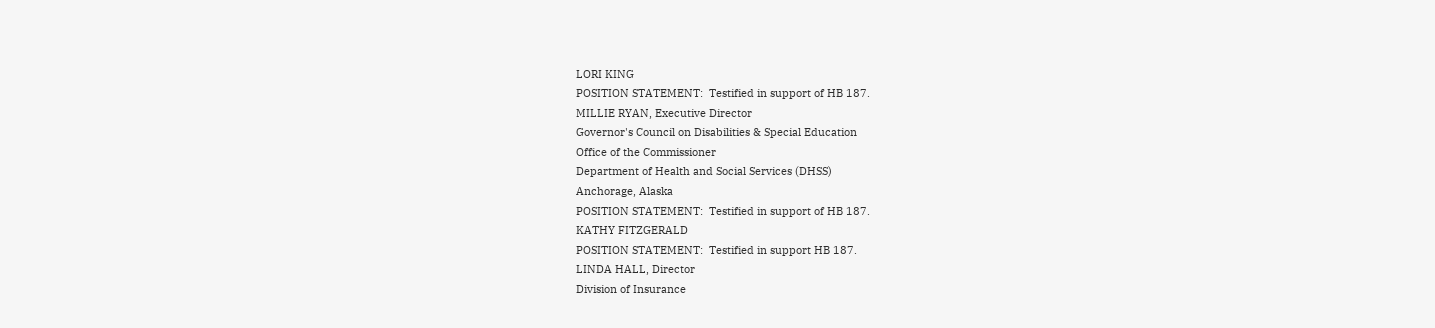LORI KING
POSITION STATEMENT:  Testified in support of HB 187.
MILLIE RYAN, Executive Director
Governor's Council on Disabilities & Special Education
Office of the Commissioner
Department of Health and Social Services (DHSS)
Anchorage, Alaska
POSITION STATEMENT:  Testified in support of HB 187.
KATHY FITZGERALD
POSITION STATEMENT:  Testified in support HB 187.
LINDA HALL, Director
Division of Insurance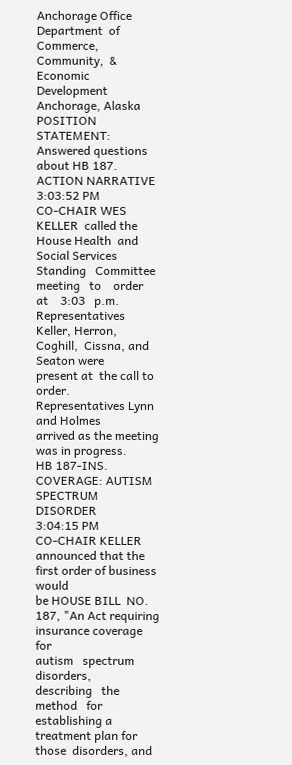Anchorage Office
Department  of   Commerce,  Community,  &   Economic  Development
Anchorage, Alaska
POSITION STATEMENT:  Answered questions about HB 187.
ACTION NARRATIVE
3:03:52 PM
CO-CHAIR WES KELLER  called the House Health  and Social Services
Standing   Committee    meeting   to    order   at    3:03   p.m.
Representatives Keller, Herron, Coghill,  Cissna, and Seaton were
present at  the call to  order.  Representatives Lynn  and Holmes
arrived as the meeting was in progress.
HB 187-INS. COVERAGE: AUTISM SPECTRUM DISORDER
3:04:15 PM
CO-CHAIR KELLER announced that the  first order of business would
be HOUSE BILL  NO. 187, "An Act requiring  insurance coverage for
autism   spectrum   disorders,    describing   the   method   for
establishing a  treatment plan for those  disorders, and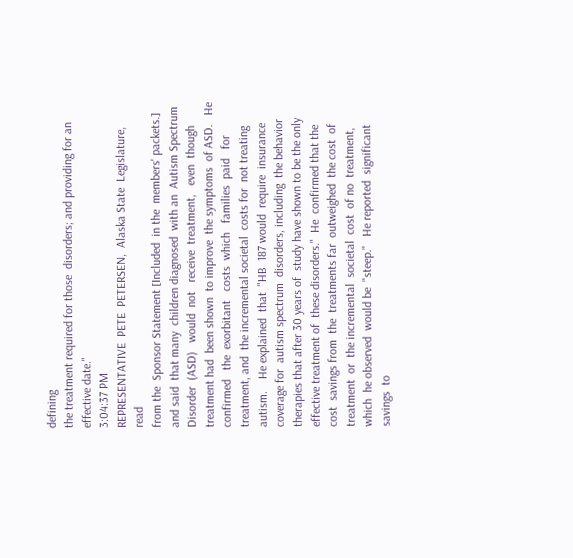defining
the treatment required for those  disorders; and providing for an
effective date."
3:04:37 PM
REPRESENTATIVE  PETE  PETERSEN,  Alaska State  Legislature,  read
from the  Sponsor Statement [Included  in the  members' packets.]
and said  that many  children diagnosed  with an  Autism Spectrum
Disorder  (ASD)   would  not   receive  treatment,   even  though
treatment had  been shown  to improve  the symptoms  of ASD.   He
confirmed   the  exorbitant   costs  which   families  paid   for
treatment, and  the incremental societal  costs for  not treating
autism.    He explained  that  "HB  187 would  require  insurance
coverage for  autism spectrum  disorders, including  the behavior
therapies that after 30 years of  study have shown to be the only
effective treatment of  these disorders."  He  confirmed that the
cost  savings from  the  treatments far  outweighed  the cost  of
treatment  or  the incremental  societal  cost  of no  treatment,
which  he observed  would be  "steep."   He reported  significant
savings  to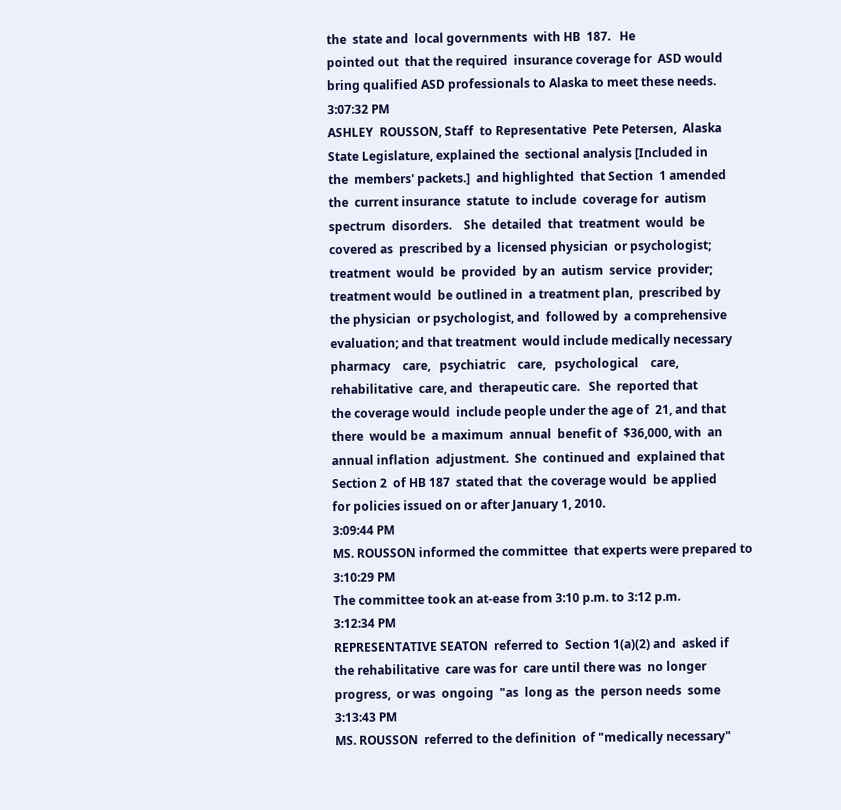the  state and  local governments  with HB  187.   He
pointed out  that the required  insurance coverage for  ASD would
bring qualified ASD professionals to Alaska to meet these needs.
3:07:32 PM
ASHLEY  ROUSSON, Staff  to Representative  Pete Petersen,  Alaska
State Legislature, explained the  sectional analysis [Included in
the  members' packets.]  and highlighted  that Section  1 amended
the  current insurance  statute  to include  coverage for  autism
spectrum  disorders.    She  detailed  that  treatment  would  be
covered as  prescribed by a  licensed physician  or psychologist;
treatment  would  be  provided  by an  autism  service  provider;
treatment would  be outlined in  a treatment plan,  prescribed by
the physician  or psychologist, and  followed by  a comprehensive
evaluation; and that treatment  would include medically necessary
pharmacy    care,   psychiatric    care,   psychological    care,
rehabilitative  care, and  therapeutic care.   She  reported that
the coverage would  include people under the age of  21, and that
there  would be  a maximum  annual  benefit of  $36,000, with  an
annual inflation  adjustment.  She  continued and  explained that
Section 2  of HB 187  stated that  the coverage would  be applied
for policies issued on or after January 1, 2010.
3:09:44 PM
MS. ROUSSON informed the committee  that experts were prepared to
3:10:29 PM
The committee took an at-ease from 3:10 p.m. to 3:12 p.m.
3:12:34 PM
REPRESENTATIVE SEATON  referred to  Section 1(a)(2) and  asked if
the rehabilitative  care was for  care until there was  no longer
progress,  or was  ongoing  "as  long as  the  person needs  some
3:13:43 PM
MS. ROUSSON  referred to the definition  of "medically necessary"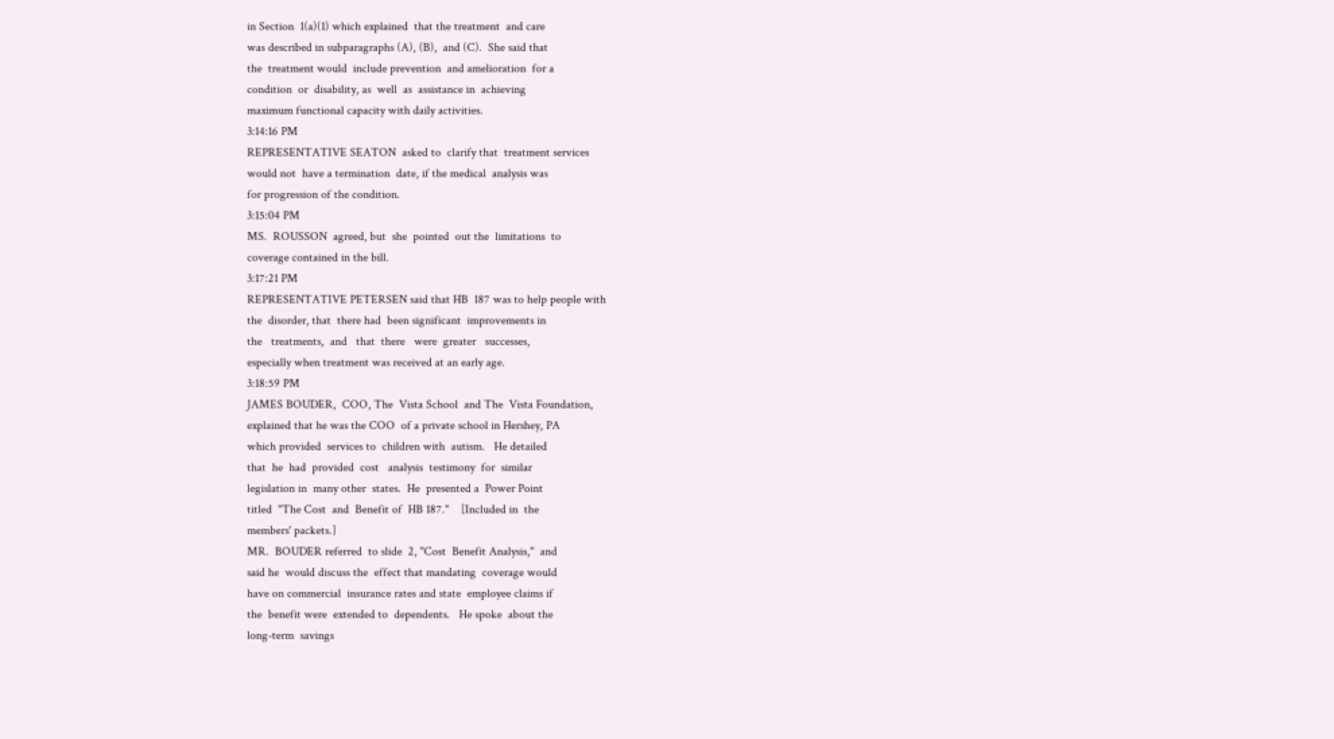in Section  1(a)(1) which explained  that the treatment  and care
was described in subparagraphs (A), (B),  and (C).  She said that
the  treatment would  include prevention  and amelioration  for a
condition  or  disability, as  well  as  assistance in  achieving
maximum functional capacity with daily activities.
3:14:16 PM
REPRESENTATIVE SEATON  asked to  clarify that  treatment services
would not  have a termination  date, if the medical  analysis was
for progression of the condition.
3:15:04 PM
MS.  ROUSSON  agreed, but  she  pointed  out the  limitations  to
coverage contained in the bill.
3:17:21 PM
REPRESENTATIVE PETERSEN said that HB  187 was to help people with
the  disorder, that  there had  been significant  improvements in
the   treatments,  and   that  there   were  greater   successes,
especially when treatment was received at an early age.
3:18:59 PM
JAMES BOUDER,  COO, The  Vista School  and The  Vista Foundation,
explained that he was the COO  of a private school in Hershey, PA
which provided  services to  children with  autism.   He detailed
that  he  had  provided  cost   analysis  testimony  for  similar
legislation in  many other  states.  He  presented a  Power Point
titled  "The Cost  and  Benefit of  HB 187."    [Included in  the
members' packets.]
MR.  BOUDER referred  to slide  2, "Cost  Benefit Analysis,"  and
said he  would discuss the  effect that mandating  coverage would
have on commercial  insurance rates and state  employee claims if
the  benefit were  extended to  dependents.   He spoke  about the
long-term  savings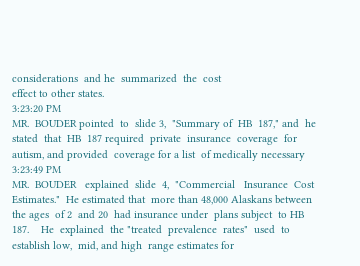considerations  and he  summarized  the  cost
effect to other states.
3:23:20 PM
MR.  BOUDER pointed  to  slide 3,  "Summary of  HB  187," and  he
stated  that  HB  187 required  private  insurance  coverage  for
autism, and provided  coverage for a list  of medically necessary
3:23:49 PM
MR.  BOUDER   explained  slide  4,  "Commercial   Insurance  Cost
Estimates."  He estimated that  more than 48,000 Alaskans between
the ages  of 2  and 20  had insurance under  plans subject  to HB
187.    He  explained  the "treated  prevalence  rates"  used  to
establish low,  mid, and high  range estimates for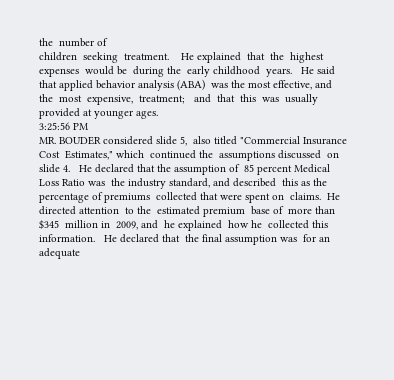the  number of
children  seeking  treatment.    He explained  that  the  highest
expenses  would be  during the  early childhood  years.   He said
that applied behavior analysis (ABA)  was the most effective, and
the  most  expensive,  treatment;   and  that  this  was  usually
provided at younger ages.
3:25:56 PM
MR. BOUDER considered slide 5,  also titled "Commercial Insurance
Cost  Estimates," which  continued the  assumptions discussed  on
slide 4.   He declared that the assumption of  85 percent Medical
Loss Ratio was  the industry standard, and described  this as the
percentage of premiums  collected that were spent on  claims.  He
directed attention  to the  estimated premium  base of  more than
$345  million in  2009, and  he explained  how he  collected this
information.   He declared that  the final assumption was  for an
adequate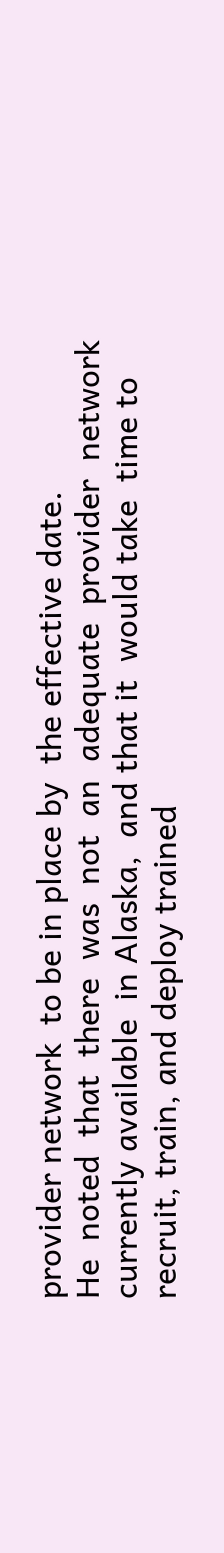provider network  to be in place by  the effective date.
He  noted  that  there  was  not  an  adequate  provider  network
currently available  in Alaska,  and that it  would take  time to
recruit, train, and deploy trained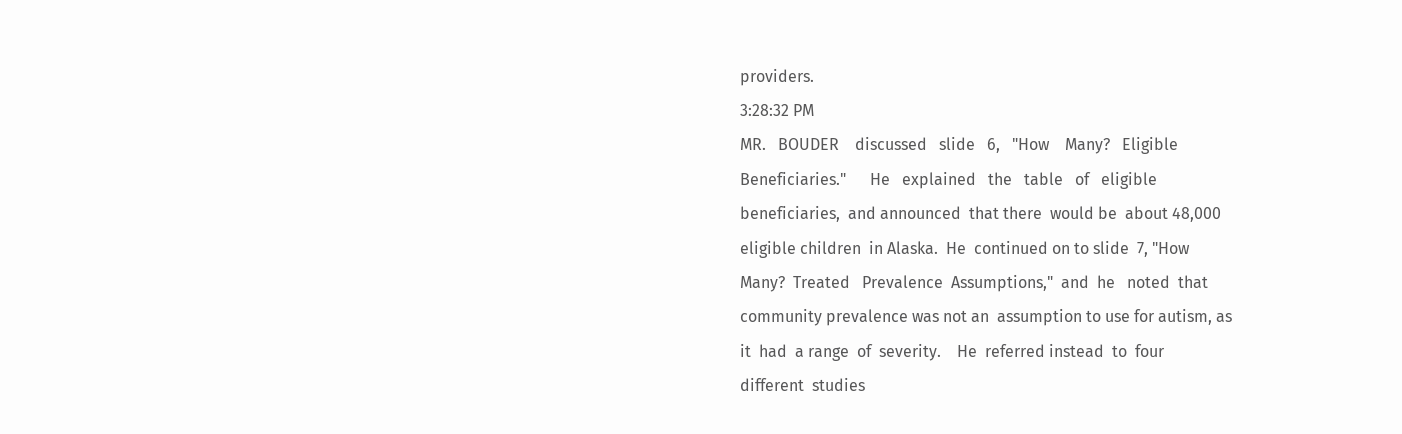providers.
3:28:32 PM
MR.   BOUDER    discussed   slide   6,   "How    Many?   Eligible
Beneficiaries."      He   explained   the   table   of   eligible
beneficiaries,  and announced  that there  would be  about 48,000
eligible children  in Alaska.  He  continued on to slide  7, "How
Many?  Treated   Prevalence  Assumptions,"  and  he   noted  that
community prevalence was not an  assumption to use for autism, as
it  had  a range  of  severity.    He  referred instead  to  four
different  studies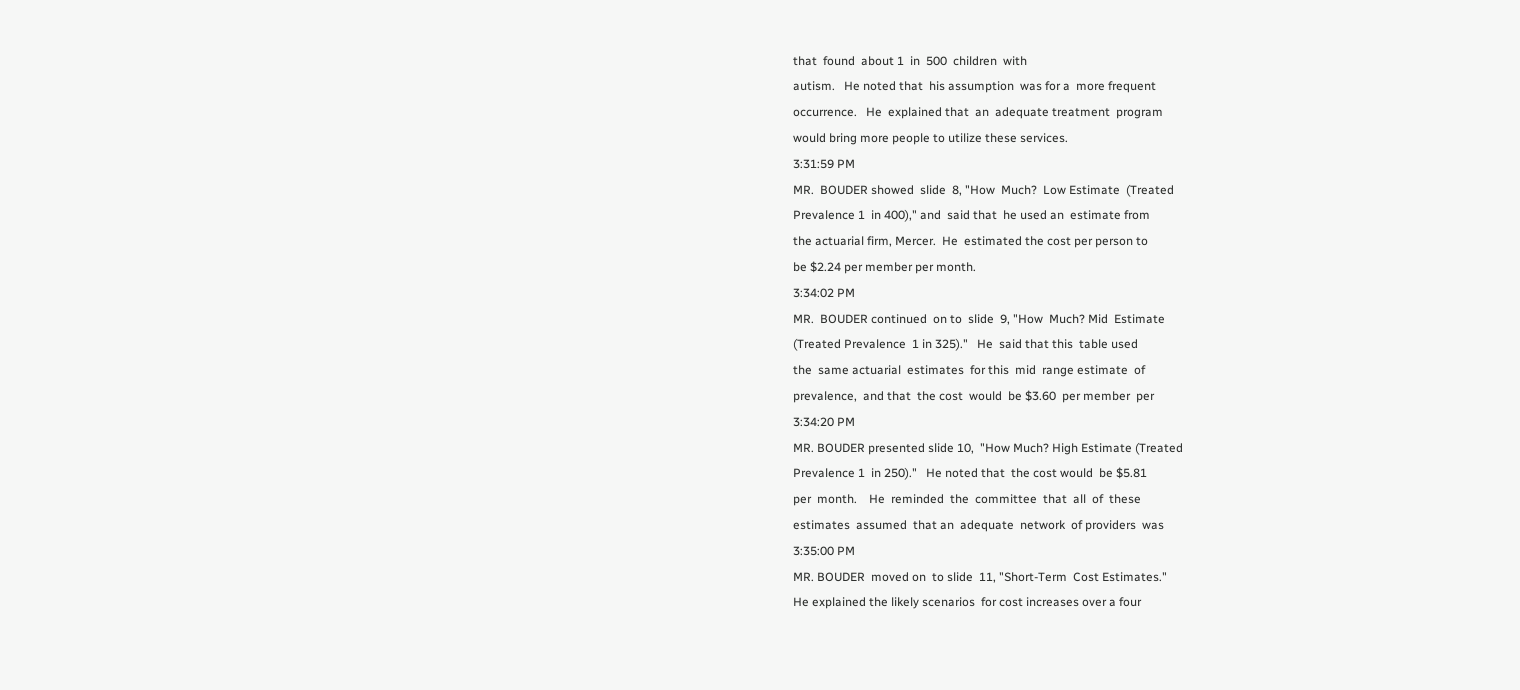that  found  about 1  in  500  children  with
autism.   He noted that  his assumption  was for a  more frequent
occurrence.   He  explained that  an  adequate treatment  program
would bring more people to utilize these services.
3:31:59 PM
MR.  BOUDER showed  slide  8, "How  Much?  Low Estimate  (Treated
Prevalence 1  in 400)," and  said that  he used an  estimate from
the actuarial firm, Mercer.  He  estimated the cost per person to
be $2.24 per member per month.
3:34:02 PM
MR.  BOUDER continued  on to  slide  9, "How  Much? Mid  Estimate
(Treated Prevalence  1 in 325)."   He  said that this  table used
the  same actuarial  estimates  for this  mid  range estimate  of
prevalence,  and that  the cost  would  be $3.60  per member  per
3:34:20 PM
MR. BOUDER presented slide 10,  "How Much? High Estimate (Treated
Prevalence 1  in 250)."   He noted that  the cost would  be $5.81
per  month.    He  reminded  the  committee  that  all  of  these
estimates  assumed  that an  adequate  network  of providers  was
3:35:00 PM
MR. BOUDER  moved on  to slide  11, "Short-Term  Cost Estimates."
He explained the likely scenarios  for cost increases over a four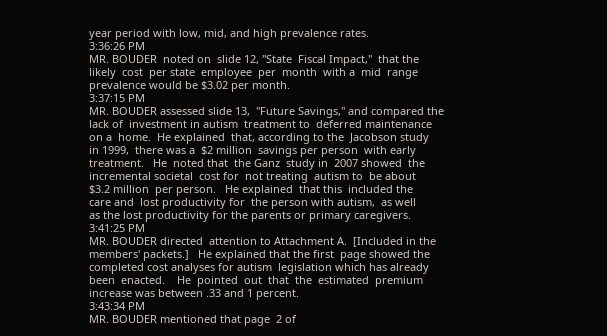year period with low, mid, and high prevalence rates.
3:36:26 PM
MR. BOUDER  noted on  slide 12, "State  Fiscal Impact,"  that the
likely  cost  per state  employee  per  month  with a  mid  range
prevalence would be $3.02 per month.
3:37:15 PM
MR. BOUDER assessed slide 13,  "Future Savings," and compared the
lack of  investment in autism  treatment to  deferred maintenance
on a  home.  He explained  that, according to the  Jacobson study
in 1999,  there was a  $2 million  savings per person  with early
treatment.   He  noted that  the Ganz  study in  2007 showed  the
incremental societal  cost for  not treating  autism to  be about
$3.2 million  per person.   He explained  that this  included the
care and  lost productivity for  the person with autism,  as well
as the lost productivity for the parents or primary caregivers.
3:41:25 PM
MR. BOUDER directed  attention to Attachment A.  [Included in the
members' packets.]   He explained that the first  page showed the
completed cost analyses for autism  legislation which has already
been  enacted.    He  pointed  out  that  the  estimated  premium
increase was between .33 and 1 percent.
3:43:34 PM
MR. BOUDER mentioned that page  2 of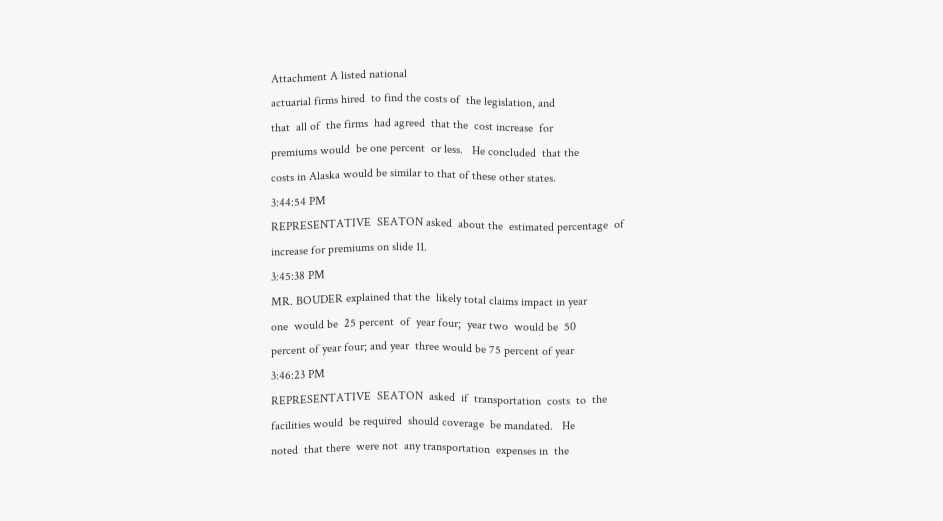Attachment A listed national
actuarial firms hired  to find the costs of  the legislation, and
that  all of  the firms  had agreed  that the  cost increase  for
premiums would  be one percent  or less.   He concluded  that the
costs in Alaska would be similar to that of these other states.
3:44:54 PM
REPRESENTATIVE  SEATON asked  about the  estimated percentage  of
increase for premiums on slide 11.
3:45:38 PM
MR. BOUDER explained that the  likely total claims impact in year
one  would be  25 percent  of  year four;  year two  would be  50
percent of year four; and year  three would be 75 percent of year
3:46:23 PM
REPRESENTATIVE  SEATON  asked  if  transportation  costs  to  the
facilities would  be required  should coverage  be mandated.   He
noted  that there  were not  any transportation  expenses in  the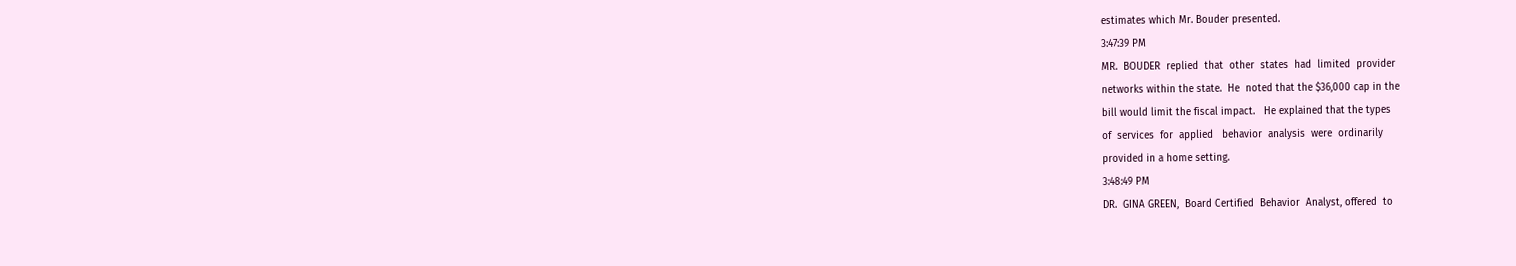estimates which Mr. Bouder presented.
3:47:39 PM
MR.  BOUDER  replied  that  other  states  had  limited  provider
networks within the state.  He  noted that the $36,000 cap in the
bill would limit the fiscal impact.   He explained that the types
of  services  for  applied   behavior  analysis  were  ordinarily
provided in a home setting.
3:48:49 PM
DR.  GINA GREEN,  Board Certified  Behavior  Analyst, offered  to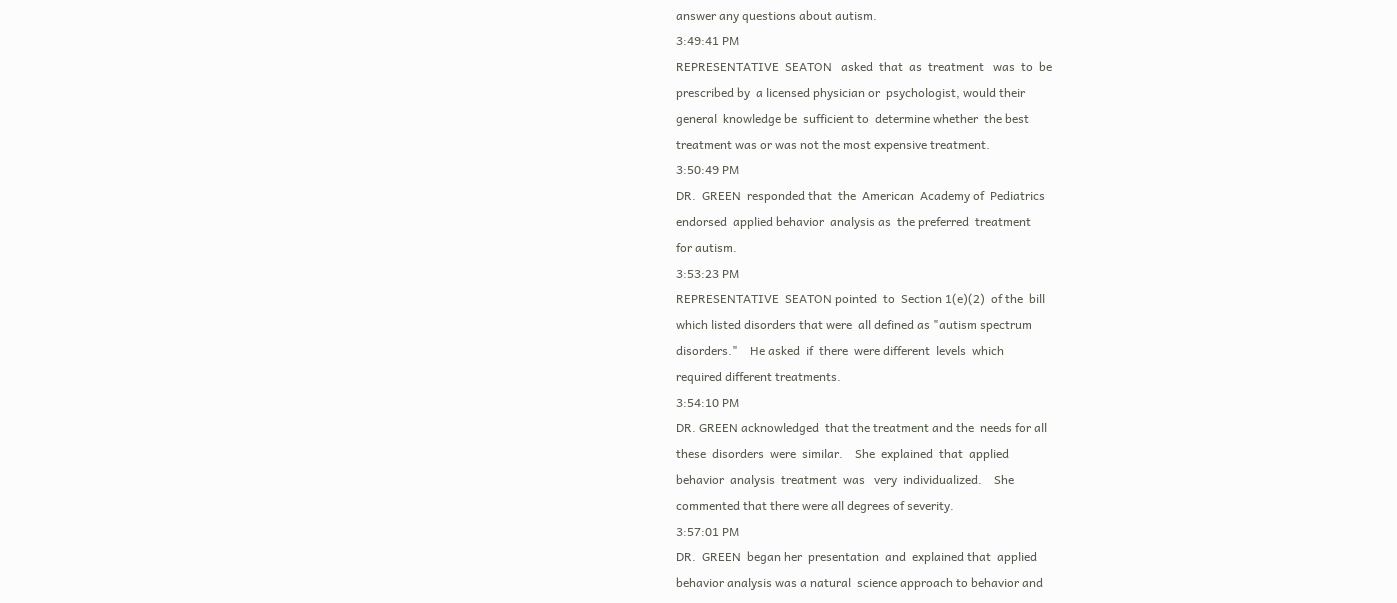answer any questions about autism.
3:49:41 PM
REPRESENTATIVE  SEATON   asked  that  as  treatment   was  to  be
prescribed by  a licensed physician or  psychologist, would their
general  knowledge be  sufficient to  determine whether  the best
treatment was or was not the most expensive treatment.
3:50:49 PM
DR.  GREEN  responded that  the  American  Academy of  Pediatrics
endorsed  applied behavior  analysis as  the preferred  treatment
for autism.
3:53:23 PM
REPRESENTATIVE  SEATON pointed  to  Section 1(e)(2)  of the  bill
which listed disorders that were  all defined as "autism spectrum
disorders."    He asked  if  there  were different  levels  which
required different treatments.
3:54:10 PM
DR. GREEN acknowledged  that the treatment and the  needs for all
these  disorders  were  similar.    She  explained  that  applied
behavior  analysis  treatment  was   very  individualized.    She
commented that there were all degrees of severity.
3:57:01 PM
DR.  GREEN  began her  presentation  and  explained that  applied
behavior analysis was a natural  science approach to behavior and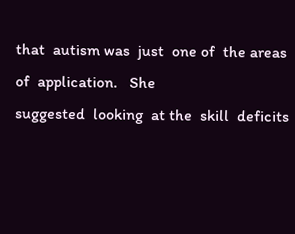that  autism was  just  one of  the areas  of  application.   She
suggested  looking  at the  skill  deficits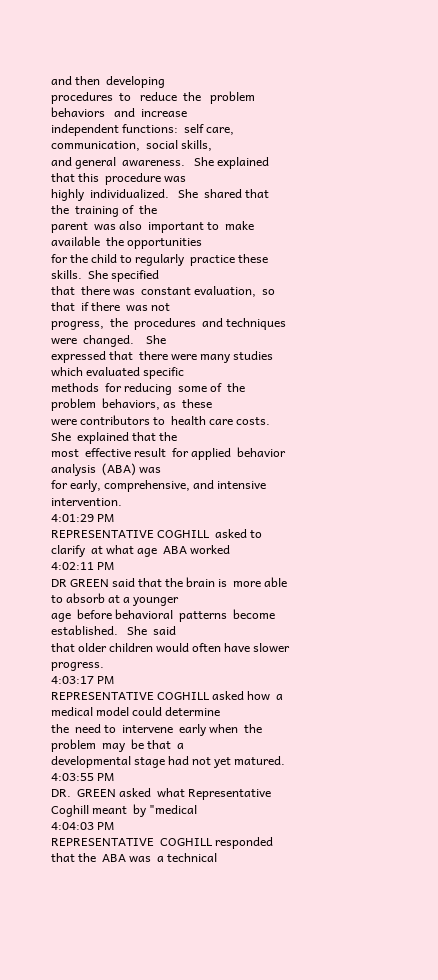and then  developing
procedures  to   reduce  the   problem  behaviors   and  increase
independent functions:  self care, communication,  social skills,
and general  awareness.   She explained  that this  procedure was
highly  individualized.   She  shared that  the  training of  the
parent  was also  important to  make available  the opportunities
for the child to regularly  practice these skills.  She specified
that  there was  constant evaluation,  so that  if there  was not
progress,  the  procedures  and techniques  were  changed.    She
expressed that  there were many studies  which evaluated specific
methods  for reducing  some of  the problem  behaviors, as  these
were contributors to  health care costs.  She  explained that the
most  effective result  for applied  behavior analysis  (ABA) was
for early, comprehensive, and intensive intervention.
4:01:29 PM
REPRESENTATIVE COGHILL  asked to clarify  at what age  ABA worked
4:02:11 PM
DR GREEN said that the brain is  more able to absorb at a younger
age  before behavioral  patterns  become established.   She  said
that older children would often have slower progress.
4:03:17 PM
REPRESENTATIVE COGHILL asked how  a medical model could determine
the  need to  intervene  early when  the problem  may  be that  a
developmental stage had not yet matured.
4:03:55 PM
DR.  GREEN asked  what Representative  Coghill meant  by "medical
4:04:03 PM
REPRESENTATIVE  COGHILL responded  that the  ABA was  a technical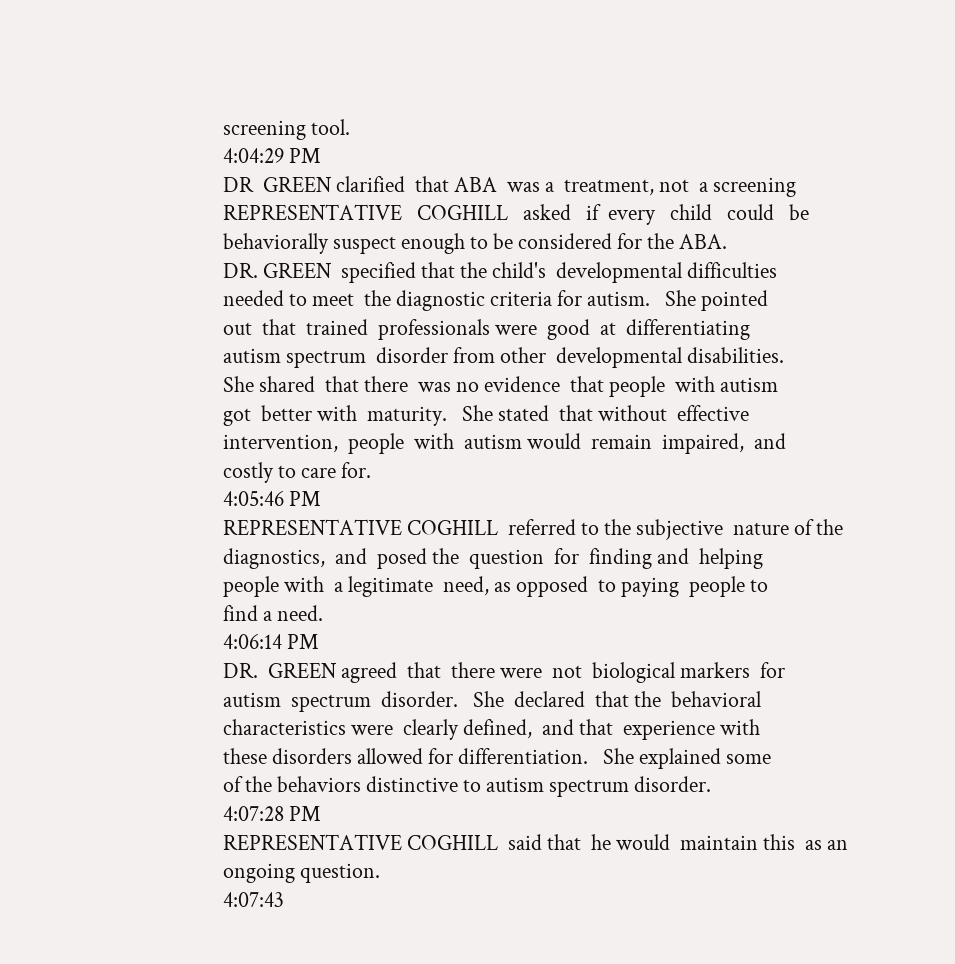screening tool.
4:04:29 PM
DR  GREEN clarified  that ABA  was a  treatment, not  a screening
REPRESENTATIVE   COGHILL   asked   if  every   child   could   be
behaviorally suspect enough to be considered for the ABA.
DR. GREEN  specified that the child's  developmental difficulties
needed to meet  the diagnostic criteria for autism.   She pointed
out  that  trained  professionals were  good  at  differentiating
autism spectrum  disorder from other  developmental disabilities.
She shared  that there  was no evidence  that people  with autism
got  better with  maturity.   She stated  that without  effective
intervention,  people  with  autism would  remain  impaired,  and
costly to care for.
4:05:46 PM
REPRESENTATIVE COGHILL  referred to the subjective  nature of the
diagnostics,  and  posed the  question  for  finding and  helping
people with  a legitimate  need, as opposed  to paying  people to
find a need.
4:06:14 PM
DR.  GREEN agreed  that  there were  not  biological markers  for
autism  spectrum  disorder.   She  declared  that the  behavioral
characteristics were  clearly defined,  and that  experience with
these disorders allowed for differentiation.   She explained some
of the behaviors distinctive to autism spectrum disorder.
4:07:28 PM
REPRESENTATIVE COGHILL  said that  he would  maintain this  as an
ongoing question.
4:07:43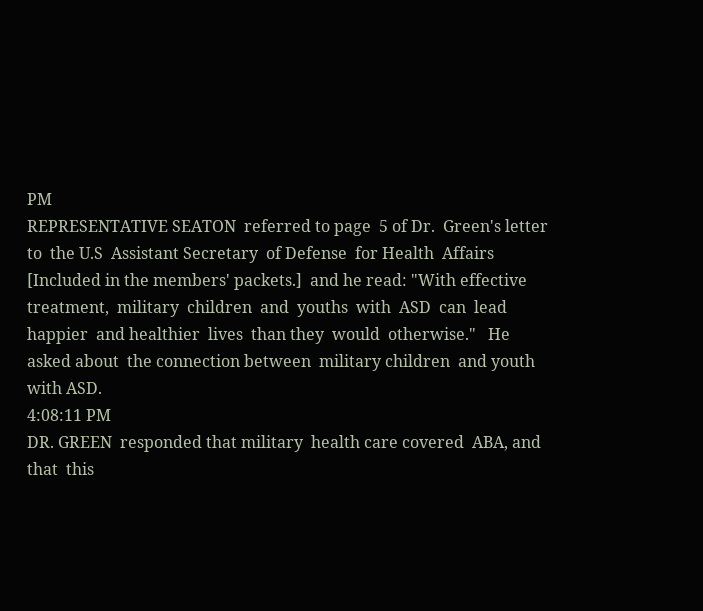PM
REPRESENTATIVE SEATON  referred to page  5 of Dr.  Green's letter
to  the U.S  Assistant Secretary  of Defense  for Health  Affairs
[Included in the members' packets.]  and he read: "With effective
treatment,  military  children  and  youths  with  ASD  can  lead
happier  and healthier  lives  than they  would  otherwise."   He
asked about  the connection between  military children  and youth
with ASD.
4:08:11 PM
DR. GREEN  responded that military  health care covered  ABA, and
that  this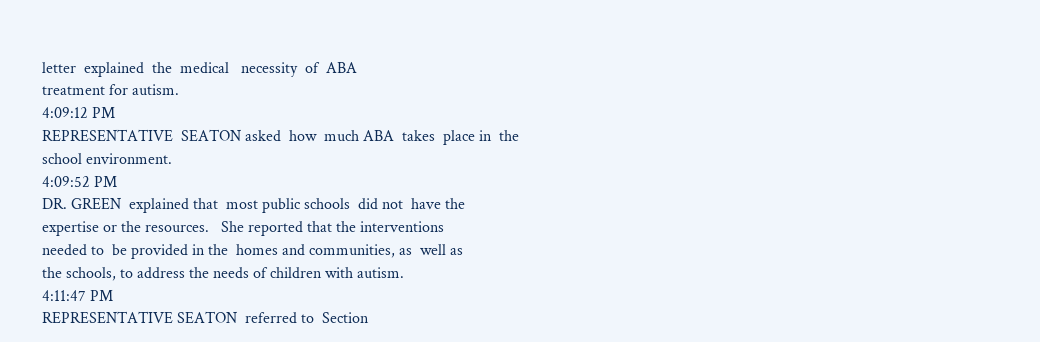letter  explained  the  medical   necessity  of  ABA
treatment for autism.
4:09:12 PM
REPRESENTATIVE  SEATON asked  how  much ABA  takes  place in  the
school environment.
4:09:52 PM
DR. GREEN  explained that  most public schools  did not  have the
expertise or the resources.   She reported that the interventions
needed to  be provided in the  homes and communities, as  well as
the schools, to address the needs of children with autism.
4:11:47 PM
REPRESENTATIVE SEATON  referred to  Section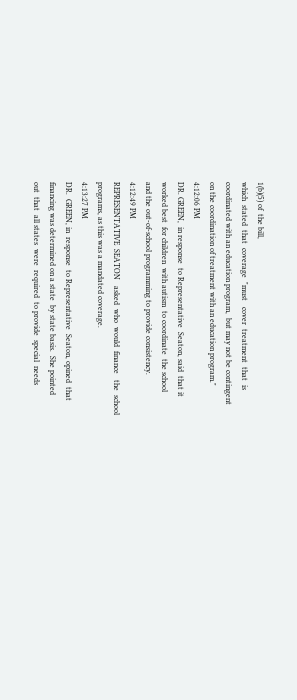1(b)(5) of  the bill,
which  stated  that  coverage  "must   cover  treatment  that  is
coordinated with an education program,  but may not be contingent
on the coordination of treatment with an education program."
4:12:06 PM
DR. GREEN,  in response  to Representative  Seaton, said  that it
worked best  for children  with autism  to coordinate  the school
and the out-of-school programming to provide consistency.
4:12:49 PM
REPRESENTATIVE  SEATON   asked  who  would  finance   the  school
programs, as this was a mandated coverage.
4:13:27 PM
DR.  GREEN, in  response  to Representative  Seaton, opined  that
financing was determined on a state  by state basis.  She pointed
out  that  all states  were  required  to provide  special  needs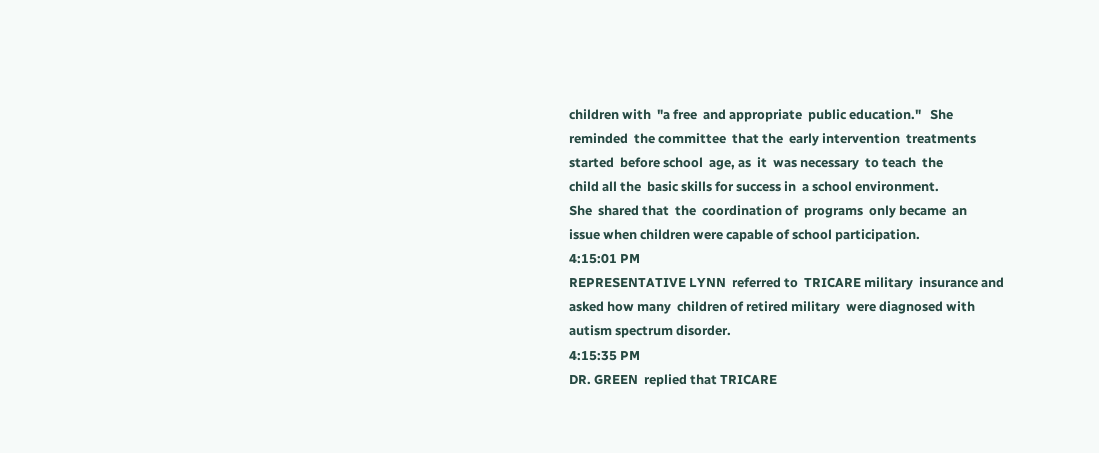children with  "a free  and appropriate  public education."   She
reminded  the committee  that the  early intervention  treatments
started  before school  age, as  it  was necessary  to teach  the
child all the  basic skills for success in  a school environment.
She  shared that  the  coordination of  programs  only became  an
issue when children were capable of school participation.
4:15:01 PM
REPRESENTATIVE LYNN  referred to  TRICARE military  insurance and
asked how many  children of retired military  were diagnosed with
autism spectrum disorder.
4:15:35 PM
DR. GREEN  replied that TRICARE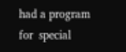had a program for  special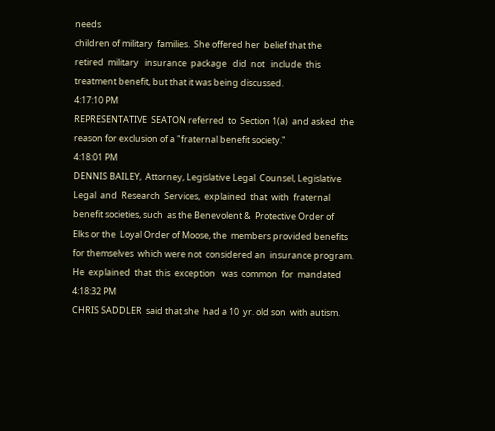needs
children of military  families.  She offered her  belief that the
retired  military   insurance  package   did  not   include  this
treatment benefit, but that it was being discussed.
4:17:10 PM
REPRESENTATIVE  SEATON referred  to  Section 1(a)  and asked  the
reason for exclusion of a "fraternal benefit society."
4:18:01 PM
DENNIS BAILEY,  Attorney, Legislative Legal  Counsel, Legislative
Legal  and  Research  Services,  explained  that  with  fraternal
benefit societies, such  as the Benevolent &  Protective Order of
Elks or the  Loyal Order of Moose, the  members provided benefits
for themselves  which were not  considered an  insurance program.
He  explained  that  this  exception   was  common  for  mandated
4:18:32 PM
CHRIS SADDLER  said that she  had a 10  yr. old son  with autism.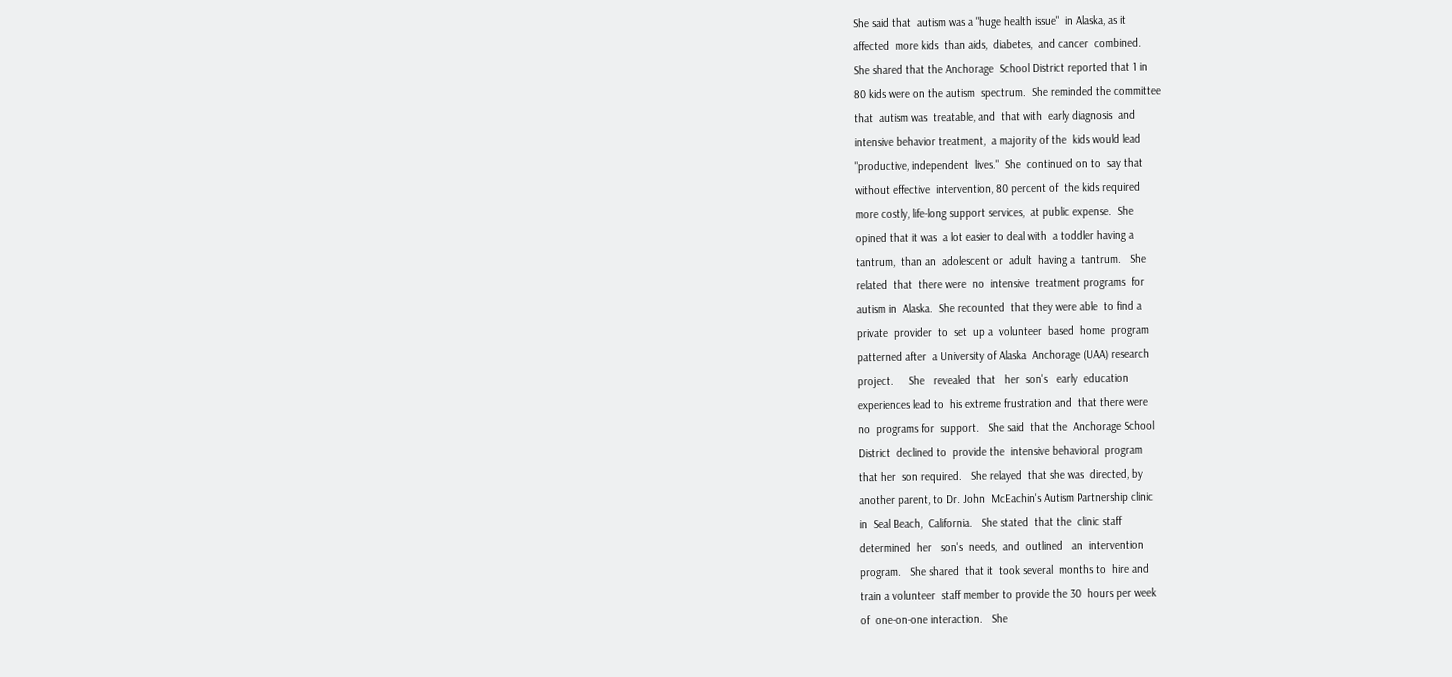She said that  autism was a "huge health issue"  in Alaska, as it
affected  more kids  than aids,  diabetes,  and cancer  combined.
She shared that the Anchorage  School District reported that 1 in
80 kids were on the autism  spectrum.  She reminded the committee
that  autism was  treatable, and  that with  early diagnosis  and
intensive behavior treatment,  a majority of the  kids would lead
"productive, independent  lives."  She  continued on to  say that
without effective  intervention, 80 percent of  the kids required
more costly, life-long support services,  at public expense.  She
opined that it was  a lot easier to deal with  a toddler having a
tantrum,  than an  adolescent or  adult  having a  tantrum.   She
related  that  there were  no  intensive  treatment programs  for
autism in  Alaska.  She recounted  that they were able  to find a
private  provider  to  set  up a  volunteer  based  home  program
patterned after  a University of Alaska  Anchorage (UAA) research
project.     She   revealed  that   her  son's   early  education
experiences lead to  his extreme frustration and  that there were
no  programs for  support.   She said  that the  Anchorage School
District  declined to  provide the  intensive behavioral  program
that her  son required.   She relayed  that she was  directed, by
another parent, to Dr. John  McEachin's Autism Partnership clinic
in  Seal Beach,  California.   She stated  that the  clinic staff
determined  her   son's  needs,  and  outlined   an  intervention
program.   She shared  that it  took several  months to  hire and
train a volunteer  staff member to provide the 30  hours per week
of  one-on-one interaction.   She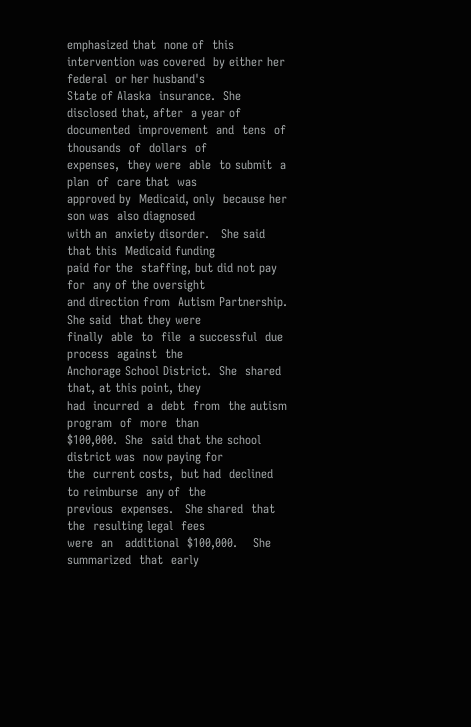emphasized that  none of  this
intervention was covered  by either her federal  or her husband's
State of Alaska  insurance.  She disclosed that, after  a year of
documented  improvement  and  tens  of thousands  of  dollars  of
expenses,  they were  able  to submit  a plan  of  care that  was
approved by  Medicaid, only  because her  son was  also diagnosed
with an  anxiety disorder.   She said that this  Medicaid funding
paid for the  staffing, but did not pay for  any of the oversight
and direction from  Autism Partnership.  She said  that they were
finally  able  to  file  a successful  due  process  against  the
Anchorage School District.  She  shared that, at this point, they
had  incurred  a  debt  from  the autism  program  of  more  than
$100,000.  She  said that the school district was  now paying for
the  current costs,  but had  declined  to reimburse  any of  the
previous  expenses.   She shared  that the  resulting legal  fees
were  an   additional  $100,000.    She   summarized  that  early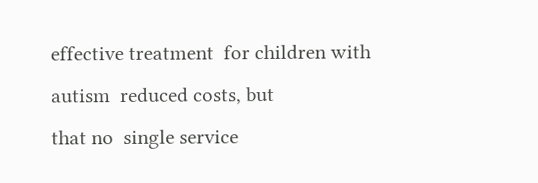effective treatment  for children with autism  reduced costs, but
that no  single service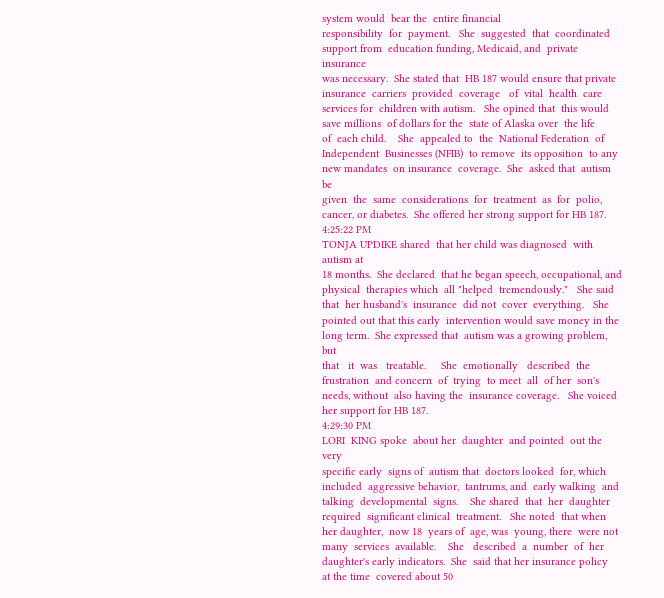system would  bear the  entire financial
responsibility  for  payment.   She  suggested  that  coordinated
support from  education funding, Medicaid, and  private insurance
was necessary.  She stated that  HB 187 would ensure that private
insurance  carriers  provided  coverage   of  vital  health  care
services for  children with autism.   She opined that  this would
save millions  of dollars for the  state of Alaska over  the life
of  each child.    She  appealed to  the  National Federation  of
Independent  Businesses (NFIB)  to remove  its opposition  to any
new mandates  on insurance  coverage.  She  asked that  autism be
given  the  same  considerations  for  treatment  as  for  polio,
cancer, or diabetes.  She offered her strong support for HB 187.
4:25:22 PM
TONJA UPDIKE shared  that her child was diagnosed  with autism at
18 months.  She declared  that he began speech, occupational, and
physical  therapies which  all "helped  tremendously."   She said
that  her husband's  insurance  did not  cover  everything.   She
pointed out that this early  intervention would save money in the
long term.  She expressed that  autism was a growing problem, but
that   it  was   treatable.     She  emotionally   described  the
frustration  and concern  of  trying  to meet  all  of her  son's
needs, without  also having the  insurance coverage.   She voiced
her support for HB 187.
4:29:30 PM
LORI  KING spoke  about her  daughter  and pointed  out the  very
specific early  signs of  autism that  doctors looked  for, which
included  aggressive behavior,  tantrums, and  early walking  and
talking  developmental  signs.    She shared  that  her  daughter
required  significant clinical  treatment.   She noted  that when
her daughter,  now 18  years of  age, was  young, there  were not
many  services  available.    She   described  a  number  of  her
daughter's early indicators.  She  said that her insurance policy
at the time  covered about 50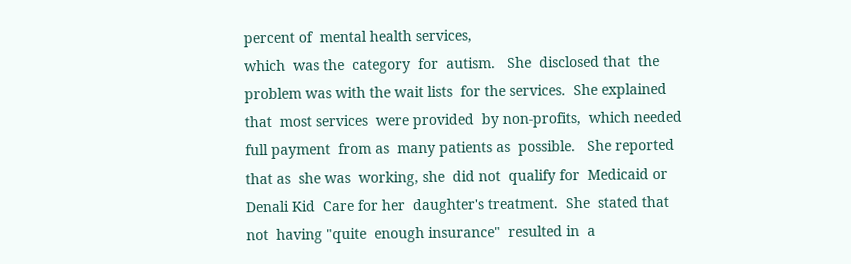percent of  mental health services,
which  was the  category  for  autism.   She  disclosed that  the
problem was with the wait lists  for the services.  She explained
that  most services  were provided  by non-profits,  which needed
full payment  from as  many patients as  possible.   She reported
that as  she was  working, she  did not  qualify for  Medicaid or
Denali Kid  Care for her  daughter's treatment.  She  stated that
not  having "quite  enough insurance"  resulted in  a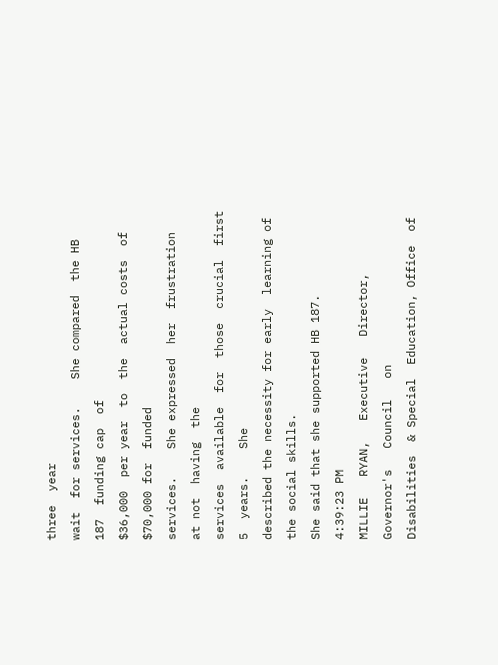three  year
wait  for services.    She compared  the HB  187  funding cap  of
$36,000  per year  to  the  actual costs  of  $70,000 for  funded
services.    She expressed  her  frustration  at not  having  the
services  available  for  those  crucial  first  5  years.    She
described the necessity for early  learning of the social skills.
She said that she supported HB 187.
4:39:23 PM
MILLIE   RYAN,   Executive   Director,  Governor's   Council   on
Disabilities  & Special  Education, Office  of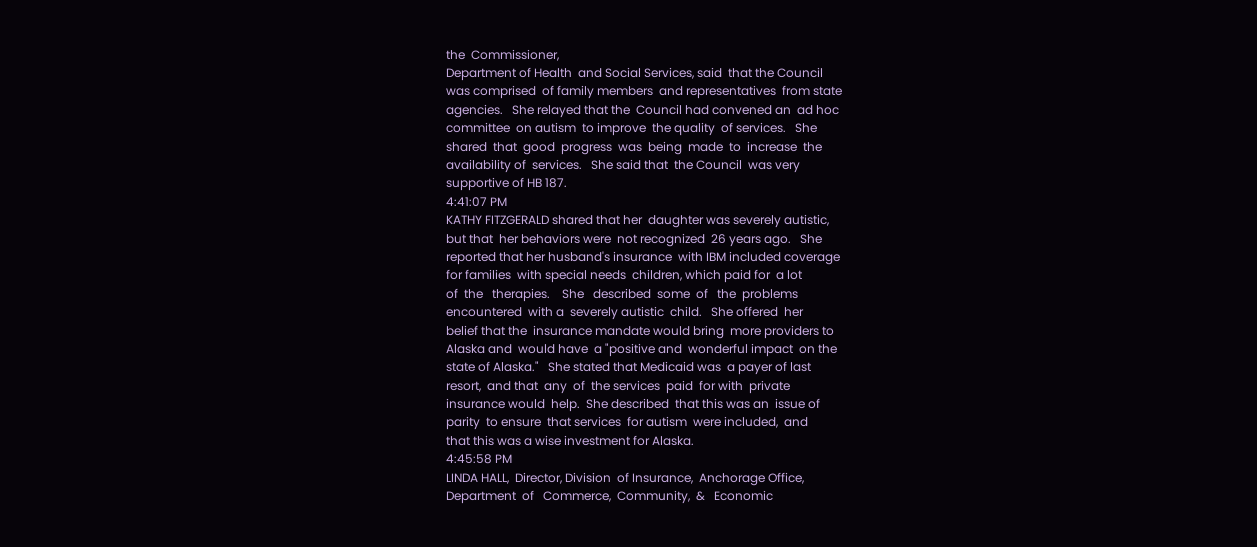the  Commissioner,
Department of Health  and Social Services, said  that the Council
was comprised  of family members  and representatives  from state
agencies.   She relayed that the  Council had convened an  ad hoc
committee  on autism  to improve  the quality  of services.   She
shared  that  good  progress  was  being  made  to  increase  the
availability of  services.   She said that  the Council  was very
supportive of HB 187.
4:41:07 PM
KATHY FITZGERALD shared that her  daughter was severely autistic,
but that  her behaviors were  not recognized  26 years ago.   She
reported that her husband's insurance  with IBM included coverage
for families  with special needs  children, which paid for  a lot
of  the   therapies.    She   described  some  of   the  problems
encountered  with a  severely autistic  child.   She offered  her
belief that the  insurance mandate would bring  more providers to
Alaska and  would have  a "positive and  wonderful impact  on the
state of Alaska."   She stated that Medicaid was  a payer of last
resort,  and that  any  of  the services  paid  for with  private
insurance would  help.  She described  that this was an  issue of
parity  to ensure  that services  for autism  were included,  and
that this was a wise investment for Alaska.
4:45:58 PM
LINDA HALL,  Director, Division  of Insurance,  Anchorage Office,
Department  of   Commerce,  Community,  &   Economic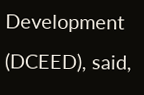Development
(DCEED), said,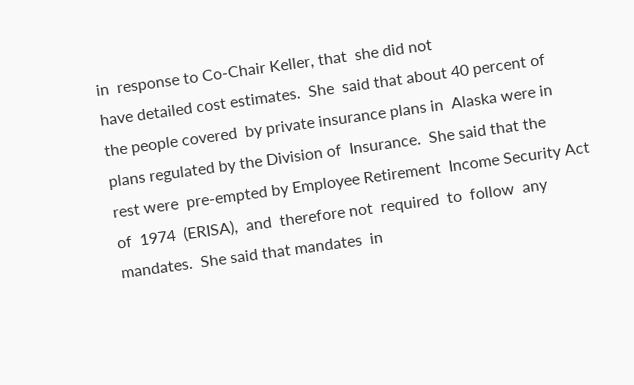in  response to Co-Chair Keller, that  she did not
have detailed cost estimates.  She  said that about 40 percent of
the people covered  by private insurance plans in  Alaska were in
plans regulated by the Division of  Insurance.  She said that the
rest were  pre-empted by Employee Retirement  Income Security Act
of  1974  (ERISA),  and  therefore not  required  to  follow  any
mandates.  She said that mandates  in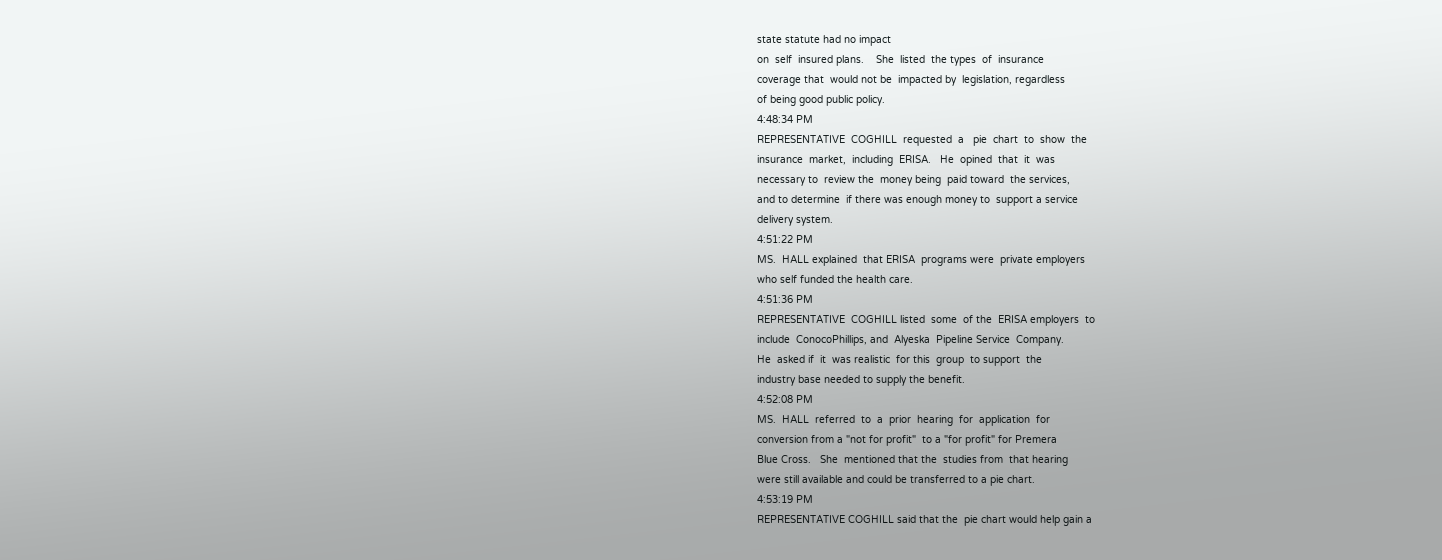state statute had no impact
on  self  insured plans.    She  listed  the types  of  insurance
coverage that  would not be  impacted by  legislation, regardless
of being good public policy.
4:48:34 PM
REPRESENTATIVE  COGHILL  requested  a   pie  chart  to  show  the
insurance  market,  including  ERISA.   He  opined  that  it  was
necessary to  review the  money being  paid toward  the services,
and to determine  if there was enough money to  support a service
delivery system.
4:51:22 PM
MS.  HALL explained  that ERISA  programs were  private employers
who self funded the health care.
4:51:36 PM
REPRESENTATIVE  COGHILL listed  some  of the  ERISA employers  to
include  ConocoPhillips, and  Alyeska  Pipeline Service  Company.
He  asked if  it  was realistic  for this  group  to support  the
industry base needed to supply the benefit.
4:52:08 PM
MS.  HALL  referred  to  a  prior  hearing  for  application  for
conversion from a "not for profit"  to a "for profit" for Premera
Blue Cross.   She  mentioned that the  studies from  that hearing
were still available and could be transferred to a pie chart.
4:53:19 PM
REPRESENTATIVE COGHILL said that the  pie chart would help gain a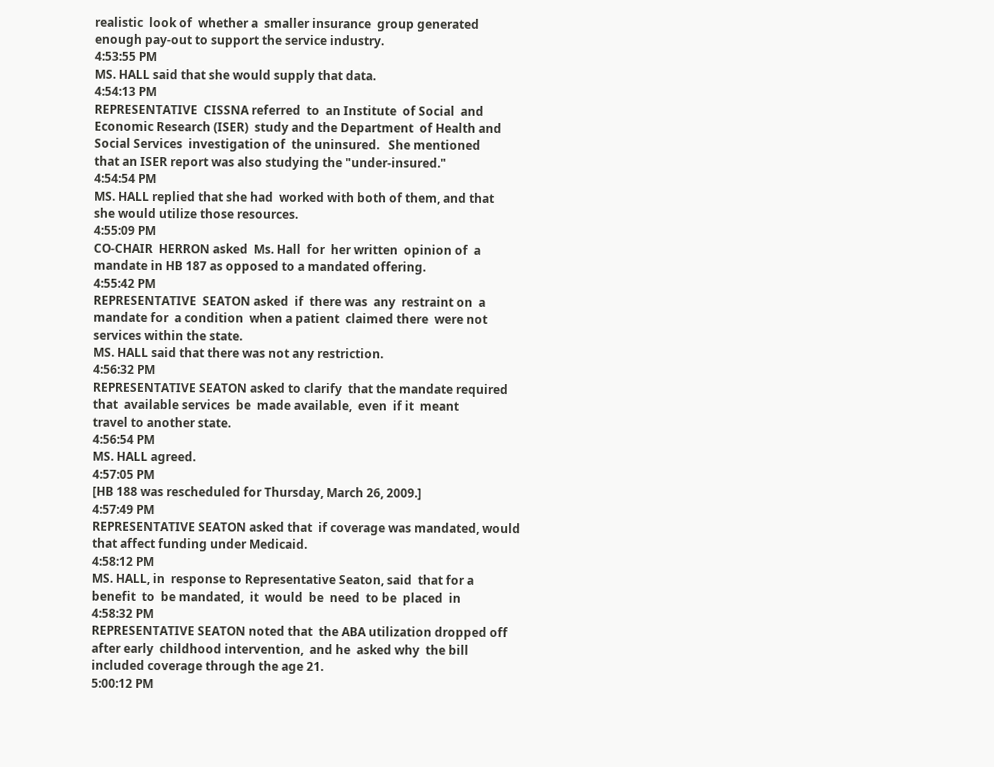realistic  look of  whether a  smaller insurance  group generated
enough pay-out to support the service industry.
4:53:55 PM
MS. HALL said that she would supply that data.
4:54:13 PM
REPRESENTATIVE  CISSNA referred  to  an Institute  of Social  and
Economic Research (ISER)  study and the Department  of Health and
Social Services  investigation of  the uninsured.   She mentioned
that an ISER report was also studying the "under-insured."
4:54:54 PM
MS. HALL replied that she had  worked with both of them, and that
she would utilize those resources.
4:55:09 PM
CO-CHAIR  HERRON asked  Ms. Hall  for  her written  opinion of  a
mandate in HB 187 as opposed to a mandated offering.
4:55:42 PM
REPRESENTATIVE  SEATON asked  if  there was  any  restraint on  a
mandate for  a condition  when a patient  claimed there  were not
services within the state.
MS. HALL said that there was not any restriction.
4:56:32 PM
REPRESENTATIVE SEATON asked to clarify  that the mandate required
that  available services  be  made available,  even  if it  meant
travel to another state.
4:56:54 PM
MS. HALL agreed.
4:57:05 PM
[HB 188 was rescheduled for Thursday, March 26, 2009.]
4:57:49 PM
REPRESENTATIVE SEATON asked that  if coverage was mandated, would
that affect funding under Medicaid.
4:58:12 PM
MS. HALL, in  response to Representative Seaton, said  that for a
benefit  to  be mandated,  it  would  be  need  to be  placed  in
4:58:32 PM
REPRESENTATIVE SEATON noted that  the ABA utilization dropped off
after early  childhood intervention,  and he  asked why  the bill
included coverage through the age 21.
5:00:12 PM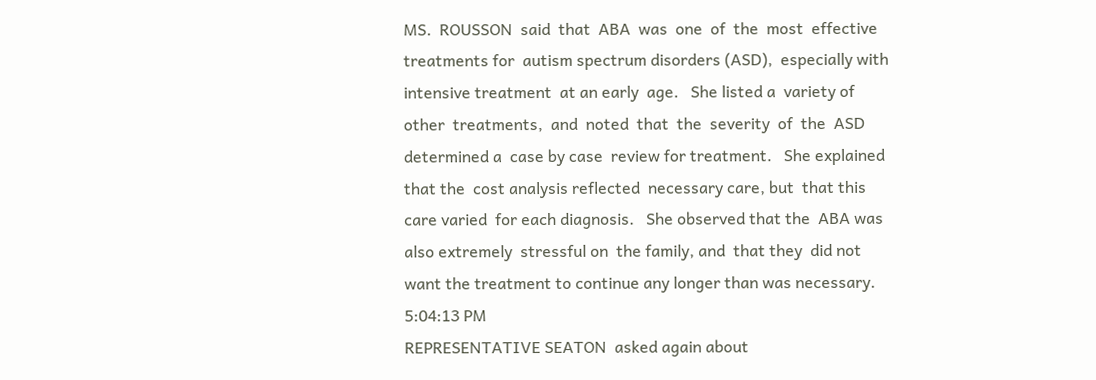MS.  ROUSSON  said  that  ABA  was  one  of  the  most  effective
treatments for  autism spectrum disorders (ASD),  especially with
intensive treatment  at an early  age.   She listed a  variety of
other  treatments,  and  noted  that  the  severity  of  the  ASD
determined a  case by case  review for treatment.   She explained
that the  cost analysis reflected  necessary care, but  that this
care varied  for each diagnosis.   She observed that the  ABA was
also extremely  stressful on  the family, and  that they  did not
want the treatment to continue any longer than was necessary.
5:04:13 PM
REPRESENTATIVE SEATON  asked again about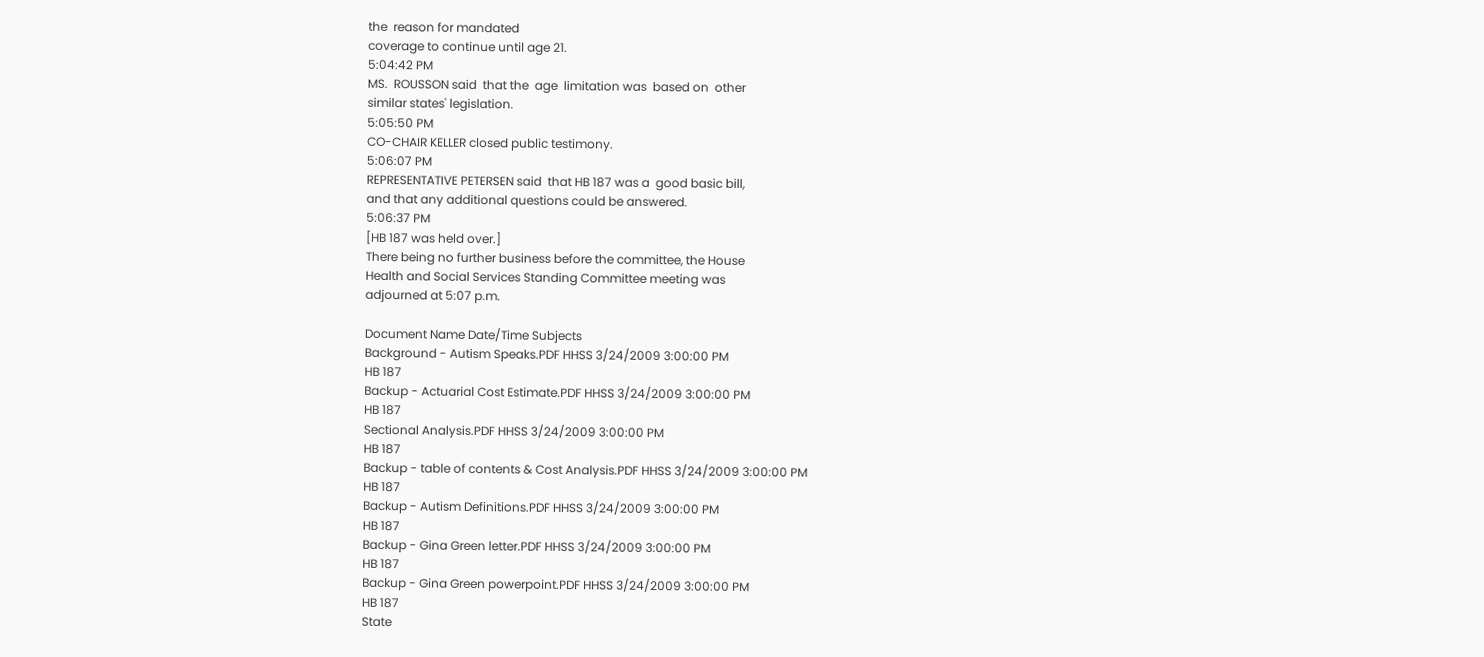the  reason for mandated
coverage to continue until age 21.
5:04:42 PM
MS.  ROUSSON said  that the  age  limitation was  based on  other
similar states' legislation.
5:05:50 PM
CO-CHAIR KELLER closed public testimony.
5:06:07 PM
REPRESENTATIVE PETERSEN said  that HB 187 was a  good basic bill,
and that any additional questions could be answered.
5:06:37 PM
[HB 187 was held over.]
There being no further business before the committee, the House
Health and Social Services Standing Committee meeting was
adjourned at 5:07 p.m.

Document Name Date/Time Subjects
Background - Autism Speaks.PDF HHSS 3/24/2009 3:00:00 PM
HB 187
Backup - Actuarial Cost Estimate.PDF HHSS 3/24/2009 3:00:00 PM
HB 187
Sectional Analysis.PDF HHSS 3/24/2009 3:00:00 PM
HB 187
Backup - table of contents & Cost Analysis.PDF HHSS 3/24/2009 3:00:00 PM
HB 187
Backup - Autism Definitions.PDF HHSS 3/24/2009 3:00:00 PM
HB 187
Backup - Gina Green letter.PDF HHSS 3/24/2009 3:00:00 PM
HB 187
Backup - Gina Green powerpoint.PDF HHSS 3/24/2009 3:00:00 PM
HB 187
State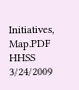Initiatives, Map.PDF HHSS 3/24/2009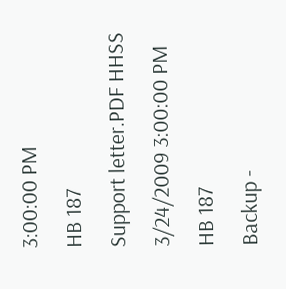3:00:00 PM
HB 187
Support letter.PDF HHSS 3/24/2009 3:00:00 PM
HB 187
Backup -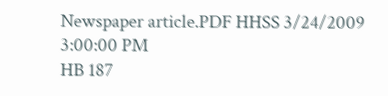Newspaper article.PDF HHSS 3/24/2009 3:00:00 PM
HB 187